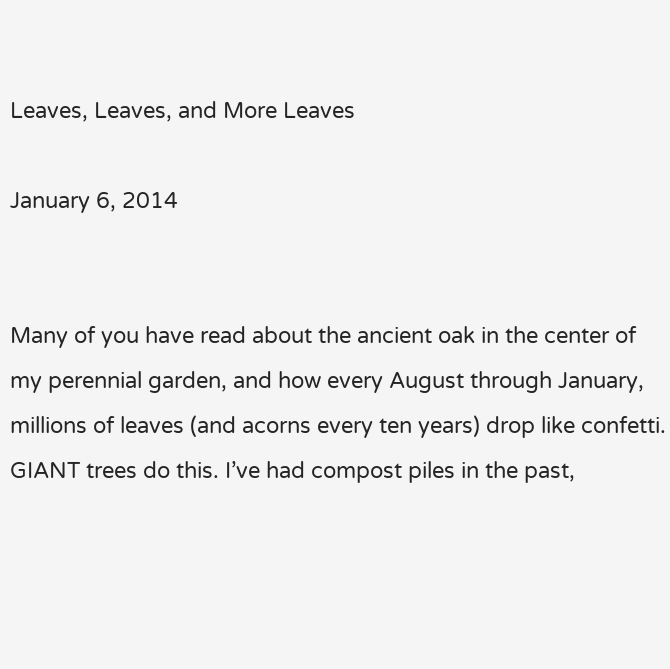Leaves, Leaves, and More Leaves

January 6, 2014


Many of you have read about the ancient oak in the center of my perennial garden, and how every August through January, millions of leaves (and acorns every ten years) drop like confetti. GIANT trees do this. I’ve had compost piles in the past,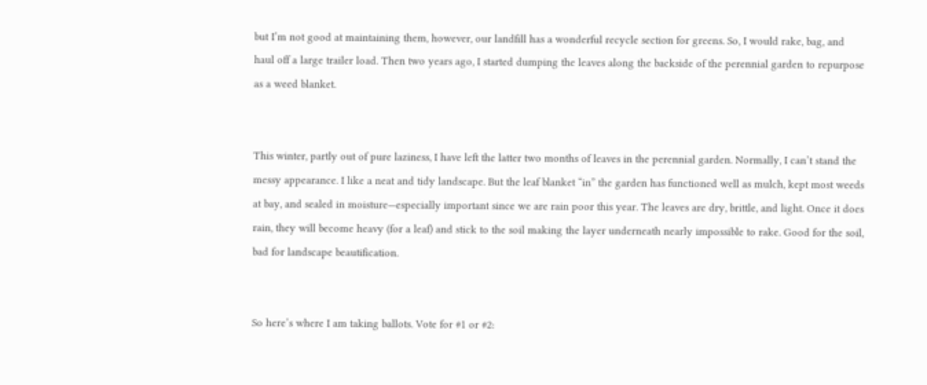but I’m not good at maintaining them, however, our landfill has a wonderful recycle section for greens. So, I would rake, bag, and haul off a large trailer load. Then two years ago, I started dumping the leaves along the backside of the perennial garden to repurpose as a weed blanket.


This winter, partly out of pure laziness, I have left the latter two months of leaves in the perennial garden. Normally, I can’t stand the messy appearance. I like a neat and tidy landscape. But the leaf blanket “in” the garden has functioned well as mulch, kept most weeds at bay, and sealed in moisture—especially important since we are rain poor this year. The leaves are dry, brittle, and light. Once it does rain, they will become heavy (for a leaf) and stick to the soil making the layer underneath nearly impossible to rake. Good for the soil, bad for landscape beautification.


So here’s where I am taking ballots. Vote for #1 or #2: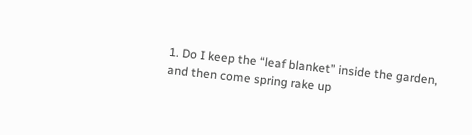1. Do I keep the “leaf blanket” inside the garden, and then come spring rake up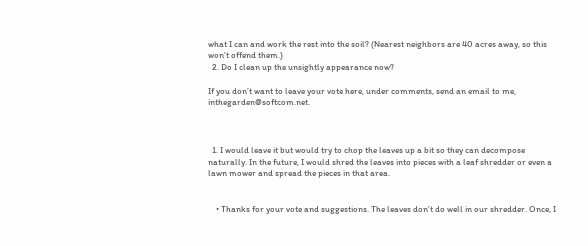what I can and work the rest into the soil? (Nearest neighbors are 40 acres away, so this won’t offend them.)
  2. Do I clean up the unsightly appearance now?

If you don’t want to leave your vote here, under comments, send an email to me, inthegarden@softcom.net.



  1. I would leave it but would try to chop the leaves up a bit so they can decompose naturally. In the future, I would shred the leaves into pieces with a leaf shredder or even a lawn mower and spread the pieces in that area.


    • Thanks for your vote and suggestions. The leaves don’t do well in our shredder. Once, I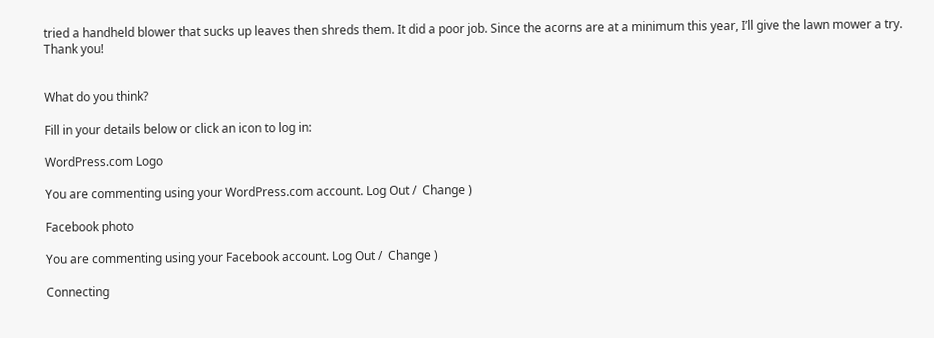tried a handheld blower that sucks up leaves then shreds them. It did a poor job. Since the acorns are at a minimum this year, I’ll give the lawn mower a try. Thank you!


What do you think?

Fill in your details below or click an icon to log in:

WordPress.com Logo

You are commenting using your WordPress.com account. Log Out /  Change )

Facebook photo

You are commenting using your Facebook account. Log Out /  Change )

Connecting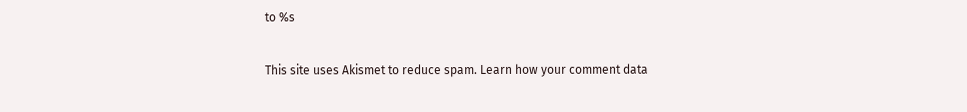to %s

This site uses Akismet to reduce spam. Learn how your comment data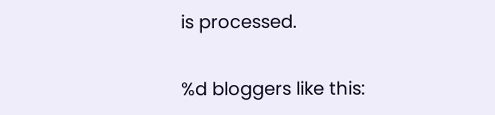is processed.

%d bloggers like this: